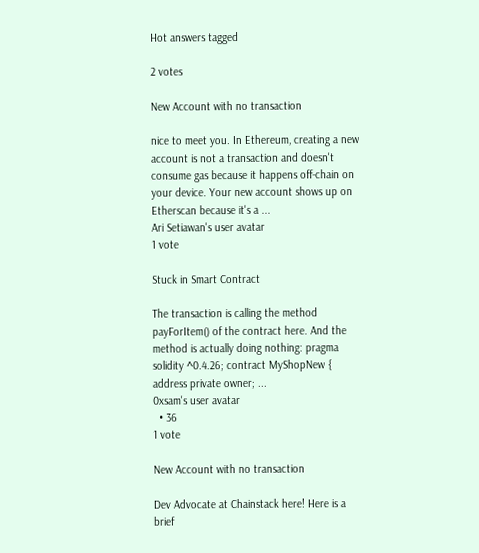Hot answers tagged

2 votes

New Account with no transaction

nice to meet you. In Ethereum, creating a new account is not a transaction and doesn't consume gas because it happens off-chain on your device. Your new account shows up on Etherscan because it's a ...
Ari Setiawan's user avatar
1 vote

Stuck in Smart Contract

The transaction is calling the method payForItem() of the contract here. And the method is actually doing nothing: pragma solidity ^0.4.26; contract MyShopNew { address private owner; ...
0xsam's user avatar
  • 36
1 vote

New Account with no transaction

Dev Advocate at Chainstack here! Here is a brief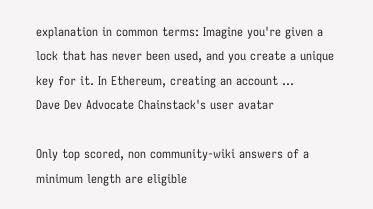explanation in common terms: Imagine you're given a lock that has never been used, and you create a unique key for it. In Ethereum, creating an account ...
Dave Dev Advocate Chainstack's user avatar

Only top scored, non community-wiki answers of a minimum length are eligible